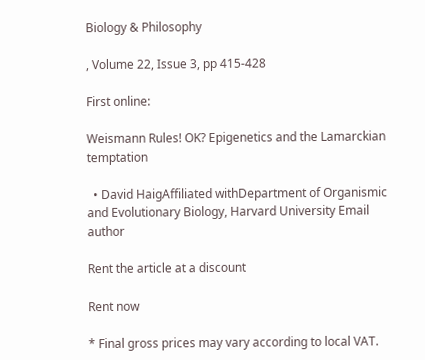Biology & Philosophy

, Volume 22, Issue 3, pp 415-428

First online:

Weismann Rules! OK? Epigenetics and the Lamarckian temptation

  • David HaigAffiliated withDepartment of Organismic and Evolutionary Biology, Harvard University Email author

Rent the article at a discount

Rent now

* Final gross prices may vary according to local VAT.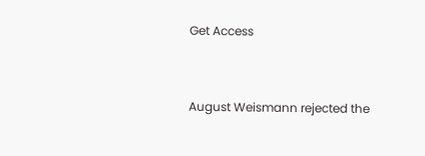Get Access


August Weismann rejected the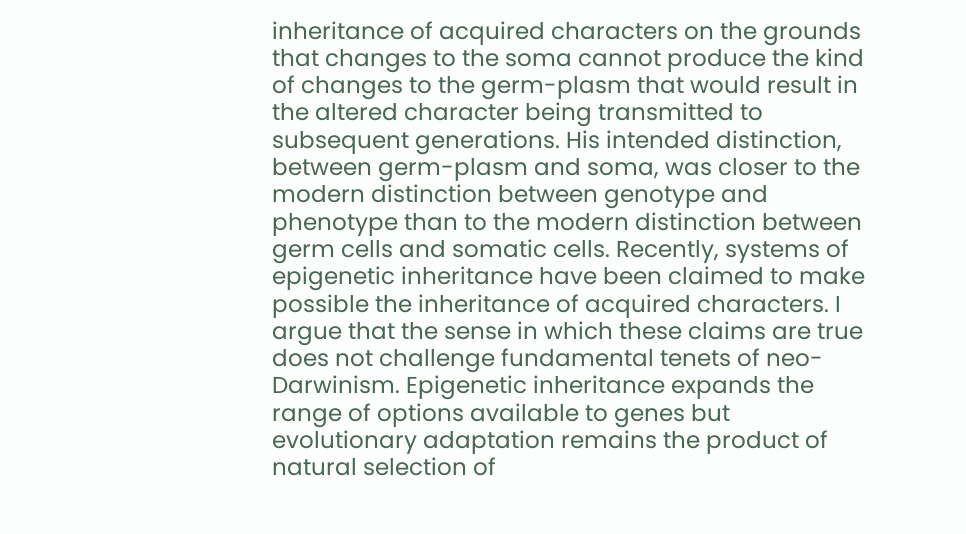inheritance of acquired characters on the grounds that changes to the soma cannot produce the kind of changes to the germ-plasm that would result in the altered character being transmitted to subsequent generations. His intended distinction, between germ-plasm and soma, was closer to the modern distinction between genotype and phenotype than to the modern distinction between germ cells and somatic cells. Recently, systems of epigenetic inheritance have been claimed to make possible the inheritance of acquired characters. I argue that the sense in which these claims are true does not challenge fundamental tenets of neo-Darwinism. Epigenetic inheritance expands the range of options available to genes but evolutionary adaptation remains the product of natural selection of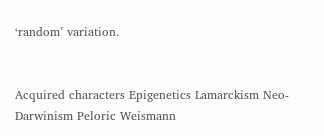‘random’ variation.


Acquired characters Epigenetics Lamarckism Neo-Darwinism Peloric Weismann